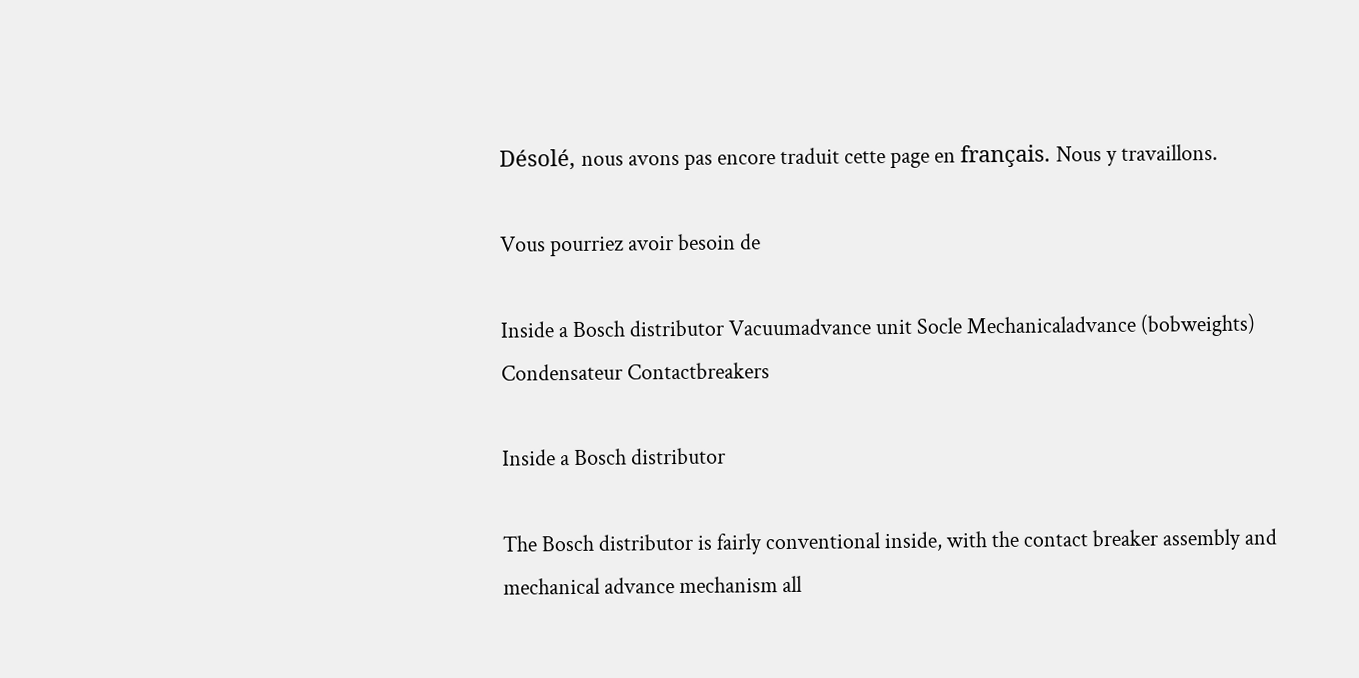Désolé, nous avons pas encore traduit cette page en français. Nous y travaillons.

Vous pourriez avoir besoin de

Inside a Bosch distributor Vacuumadvance unit Socle Mechanicaladvance (bobweights) Condensateur Contactbreakers

Inside a Bosch distributor

The Bosch distributor is fairly conventional inside, with the contact breaker assembly and mechanical advance mechanism all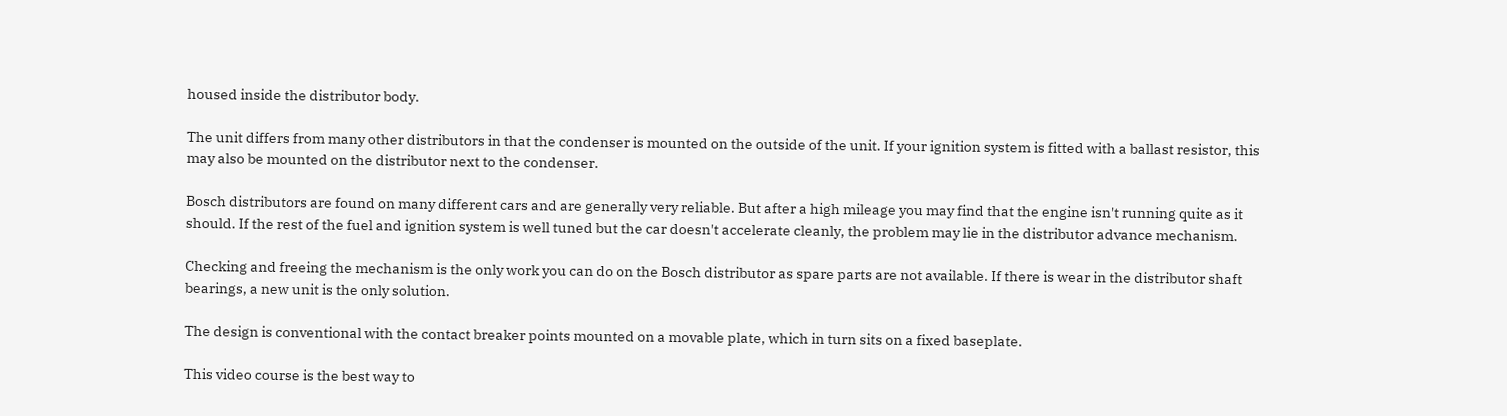housed inside the distributor body.

The unit differs from many other distributors in that the condenser is mounted on the outside of the unit. If your ignition system is fitted with a ballast resistor, this may also be mounted on the distributor next to the condenser.

Bosch distributors are found on many different cars and are generally very reliable. But after a high mileage you may find that the engine isn't running quite as it should. If the rest of the fuel and ignition system is well tuned but the car doesn't accelerate cleanly, the problem may lie in the distributor advance mechanism.

Checking and freeing the mechanism is the only work you can do on the Bosch distributor as spare parts are not available. If there is wear in the distributor shaft bearings, a new unit is the only solution.

The design is conventional with the contact breaker points mounted on a movable plate, which in turn sits on a fixed baseplate.

This video course is the best way to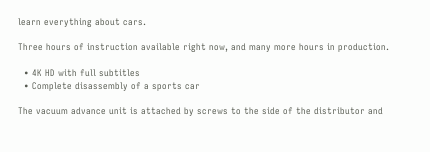learn everything about cars.

Three hours of instruction available right now, and many more hours in production.

  • 4K HD with full subtitles
  • Complete disassembly of a sports car

The vacuum advance unit is attached by screws to the side of the distributor and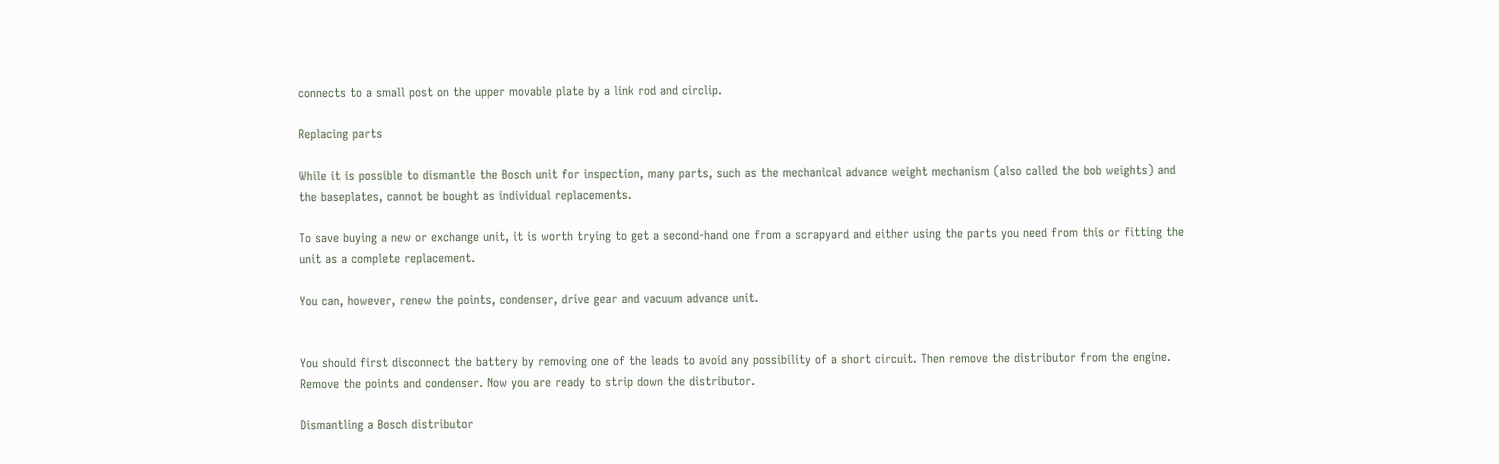connects to a small post on the upper movable plate by a link rod and circlip.

Replacing parts

While it is possible to dismantle the Bosch unit for inspection, many parts, such as the mechanical advance weight mechanism (also called the bob weights) and the baseplates, cannot be bought as individual replacements.

To save buying a new or exchange unit, it is worth trying to get a second-hand one from a scrapyard and either using the parts you need from this or fitting the unit as a complete replacement.

You can, however, renew the points, condenser, drive gear and vacuum advance unit.


You should first disconnect the battery by removing one of the leads to avoid any possibility of a short circuit. Then remove the distributor from the engine. Remove the points and condenser. Now you are ready to strip down the distributor.

Dismantling a Bosch distributor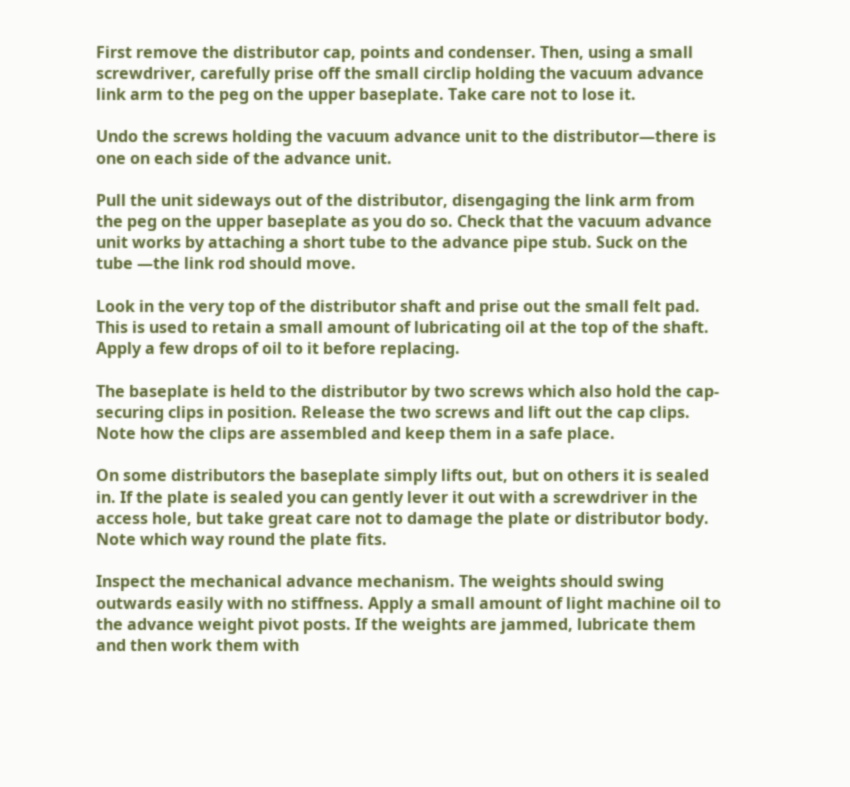First remove the distributor cap, points and condenser. Then, using a small screwdriver, carefully prise off the small circlip holding the vacuum advance link arm to the peg on the upper baseplate. Take care not to lose it.

Undo the screws holding the vacuum advance unit to the distributor—there is one on each side of the advance unit.

Pull the unit sideways out of the distributor, disengaging the link arm from the peg on the upper baseplate as you do so. Check that the vacuum advance unit works by attaching a short tube to the advance pipe stub. Suck on the tube —the link rod should move.

Look in the very top of the distributor shaft and prise out the small felt pad. This is used to retain a small amount of lubricating oil at the top of the shaft. Apply a few drops of oil to it before replacing.

The baseplate is held to the distributor by two screws which also hold the cap-securing clips in position. Release the two screws and lift out the cap clips. Note how the clips are assembled and keep them in a safe place.

On some distributors the baseplate simply lifts out, but on others it is sealed in. If the plate is sealed you can gently lever it out with a screwdriver in the access hole, but take great care not to damage the plate or distributor body. Note which way round the plate fits.

Inspect the mechanical advance mechanism. The weights should swing outwards easily with no stiffness. Apply a small amount of light machine oil to the advance weight pivot posts. If the weights are jammed, lubricate them and then work them with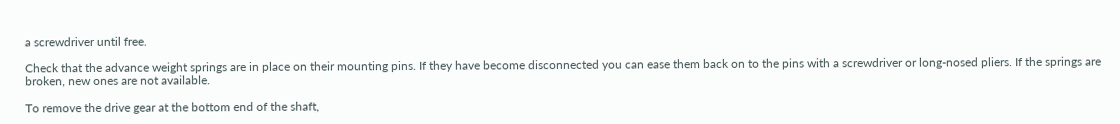a screwdriver until free.

Check that the advance weight springs are in place on their mounting pins. If they have become disconnected you can ease them back on to the pins with a screwdriver or long-nosed pliers. If the springs are broken, new ones are not available.

To remove the drive gear at the bottom end of the shaft,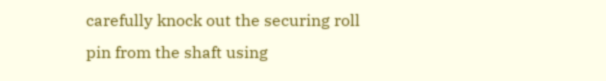carefully knock out the securing roll pin from the shaft using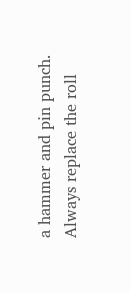a hammer and pin punch. Always replace the roll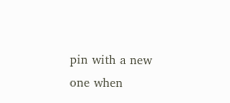pin with a new one when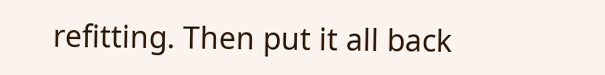refitting. Then put it all back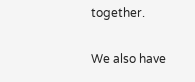together.

We also have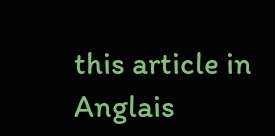this article in Anglais